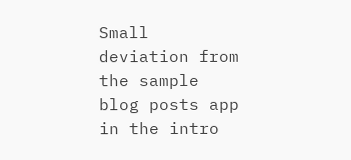Small deviation from the sample blog posts app in the intro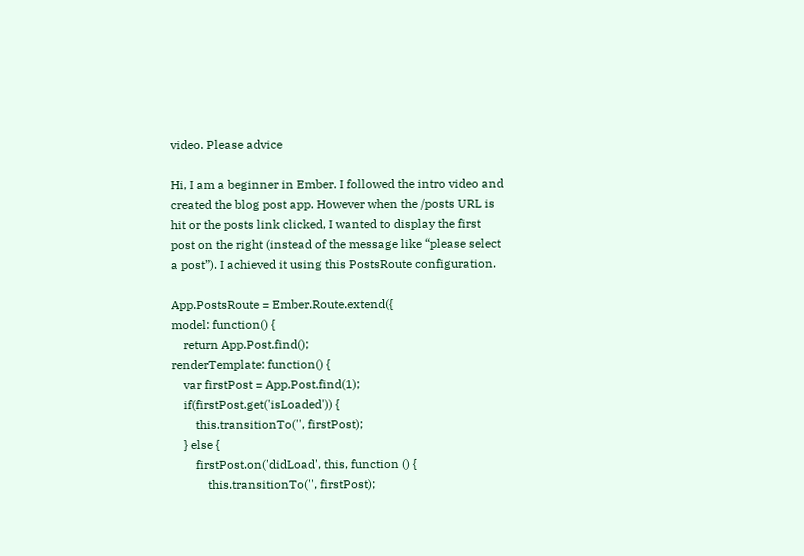video. Please advice

Hi, I am a beginner in Ember. I followed the intro video and created the blog post app. However when the /posts URL is hit or the posts link clicked, I wanted to display the first post on the right (instead of the message like “please select a post”). I achieved it using this PostsRoute configuration.

App.PostsRoute = Ember.Route.extend({
model: function() {
    return App.Post.find();
renderTemplate: function() {
    var firstPost = App.Post.find(1);
    if(firstPost.get('isLoaded')) {
        this.transitionTo('', firstPost);
    } else {
        firstPost.on('didLoad', this, function () {
            this.transitionTo('', firstPost);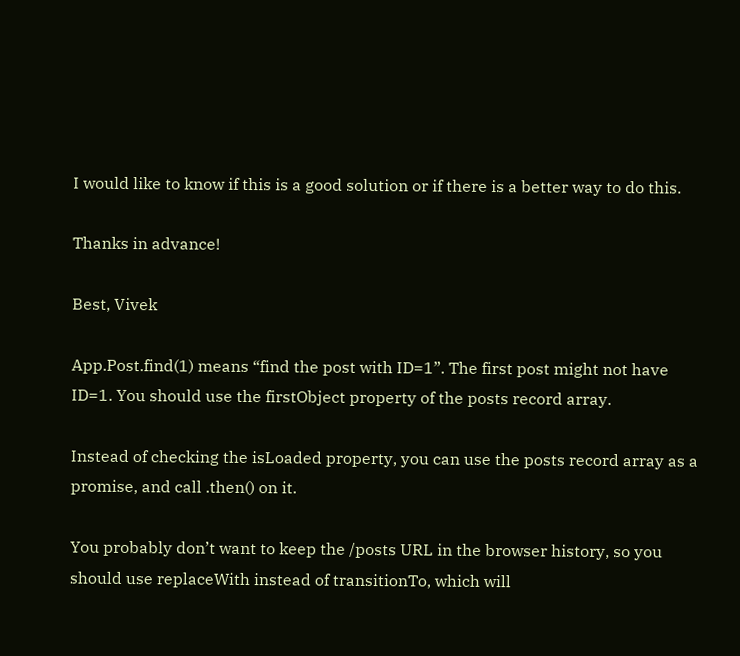I would like to know if this is a good solution or if there is a better way to do this.

Thanks in advance!

Best, Vivek

App.Post.find(1) means “find the post with ID=1”. The first post might not have ID=1. You should use the firstObject property of the posts record array.

Instead of checking the isLoaded property, you can use the posts record array as a promise, and call .then() on it.

You probably don’t want to keep the /posts URL in the browser history, so you should use replaceWith instead of transitionTo, which will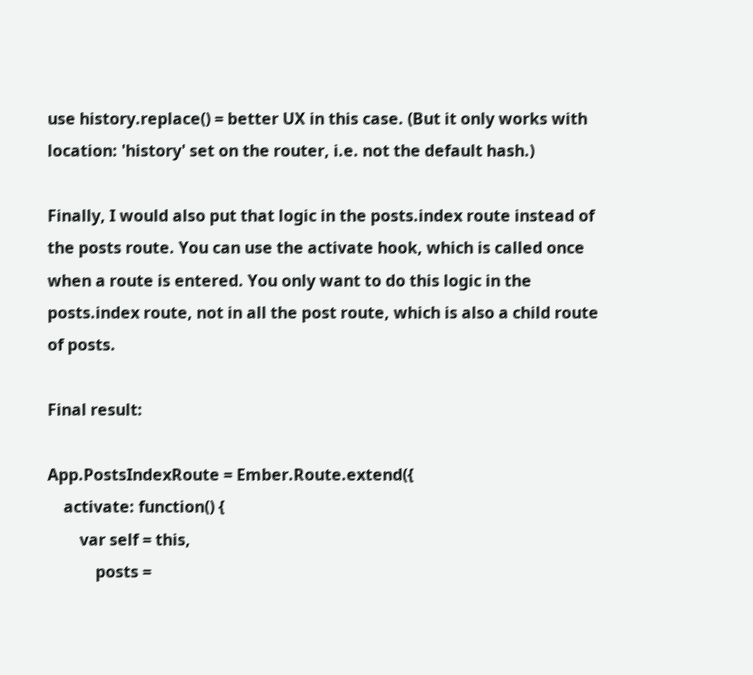use history.replace() = better UX in this case. (But it only works with location: 'history' set on the router, i.e. not the default hash.)

Finally, I would also put that logic in the posts.index route instead of the posts route. You can use the activate hook, which is called once when a route is entered. You only want to do this logic in the posts.index route, not in all the post route, which is also a child route of posts.

Final result:

App.PostsIndexRoute = Ember.Route.extend({
    activate: function() {
        var self = this,
            posts =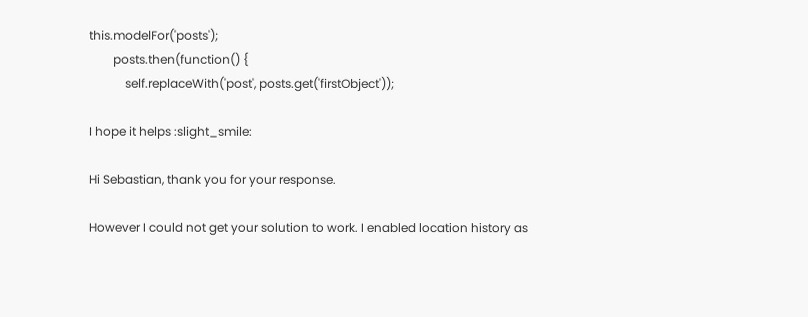this.modelFor('posts');
        posts.then(function() {
            self.replaceWith('post', posts.get('firstObject'));

I hope it helps :slight_smile:

Hi Sebastian, thank you for your response.

However I could not get your solution to work. I enabled location history as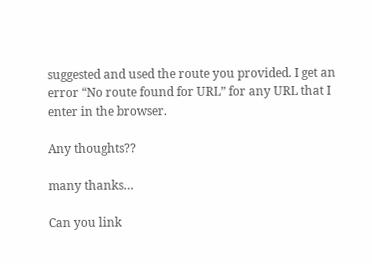suggested and used the route you provided. I get an error “No route found for URL” for any URL that I enter in the browser.

Any thoughts??

many thanks…

Can you link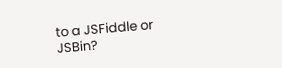to a JSFiddle or JSBin?